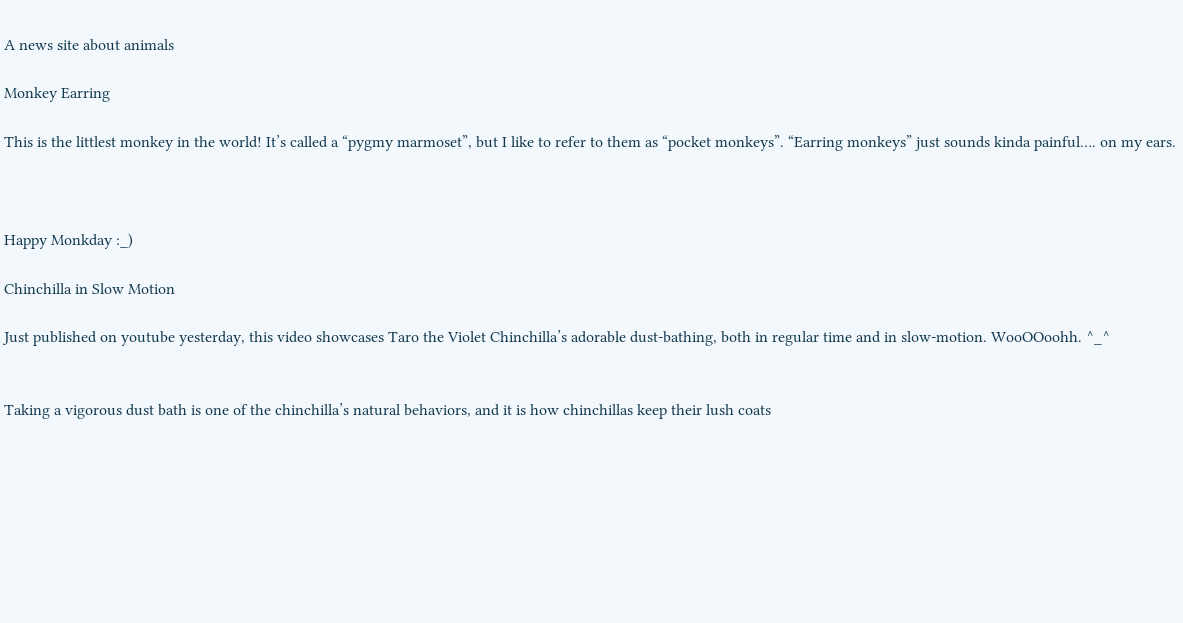A news site about animals

Monkey Earring

This is the littlest monkey in the world! It’s called a “pygmy marmoset”, but I like to refer to them as “pocket monkeys”. “Earring monkeys” just sounds kinda painful…. on my ears.



Happy Monkday :_)

Chinchilla in Slow Motion

Just published on youtube yesterday, this video showcases Taro the Violet Chinchilla’s adorable dust-bathing, both in regular time and in slow-motion. WooOOoohh. ^_^


Taking a vigorous dust bath is one of the chinchilla’s natural behaviors, and it is how chinchillas keep their lush coats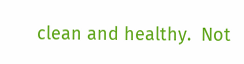clean and healthy.  Not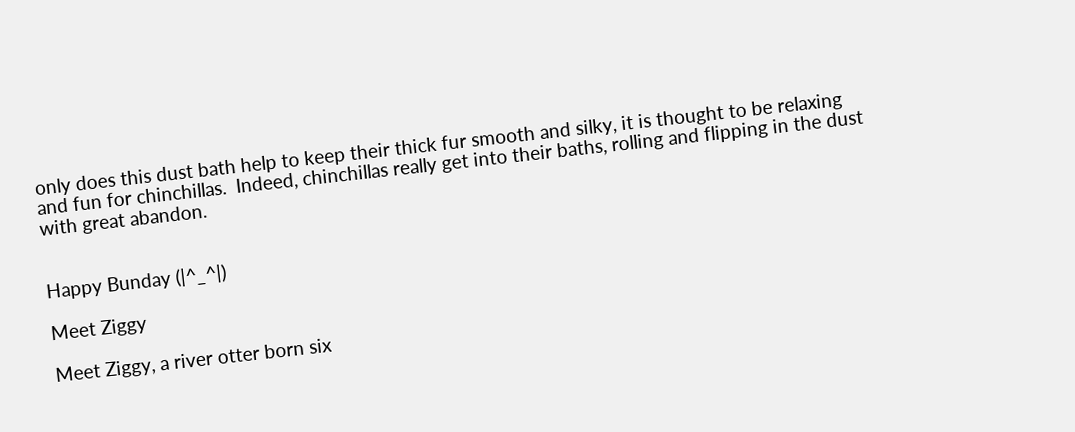only does this dust bath help to keep their thick fur smooth and silky, it is thought to be relaxing and fun for chinchillas.  Indeed, chinchillas really get into their baths, rolling and flipping in the dust with great abandon.


Happy Bunday (|^_^|)

Meet Ziggy

Meet Ziggy, a river otter born six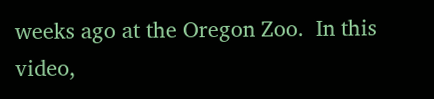weeks ago at the Oregon Zoo.  In this video,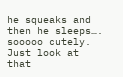he squeaks and then he sleeps…. sooooo cutely.  Just look at that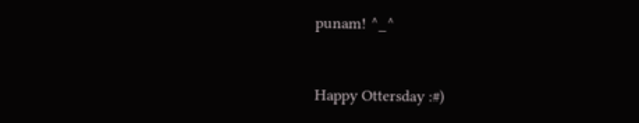punam! ^_^



Happy Ottersday :#)